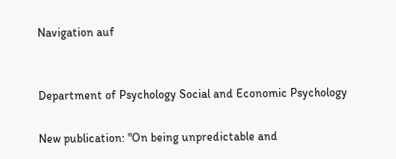Navigation auf


Department of Psychology Social and Economic Psychology

New publication: "On being unpredictable and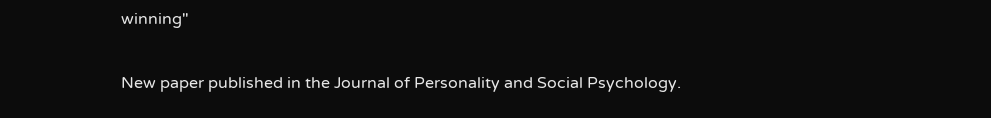winning"

New paper published in the Journal of Personality and Social Psychology.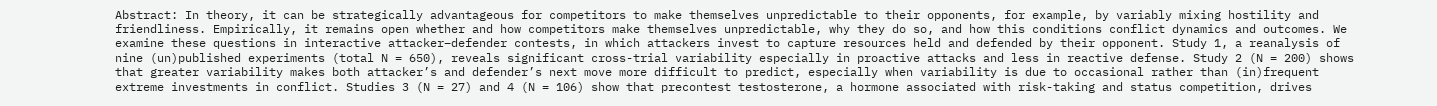Abstract: In theory, it can be strategically advantageous for competitors to make themselves unpredictable to their opponents, for example, by variably mixing hostility and friendliness. Empirically, it remains open whether and how competitors make themselves unpredictable, why they do so, and how this conditions conflict dynamics and outcomes. We examine these questions in interactive attacker–defender contests, in which attackers invest to capture resources held and defended by their opponent. Study 1, a reanalysis of nine (un)published experiments (total N = 650), reveals significant cross-trial variability especially in proactive attacks and less in reactive defense. Study 2 (N = 200) shows that greater variability makes both attacker’s and defender’s next move more difficult to predict, especially when variability is due to occasional rather than (in)frequent extreme investments in conflict. Studies 3 (N = 27) and 4 (N = 106) show that precontest testosterone, a hormone associated with risk-taking and status competition, drives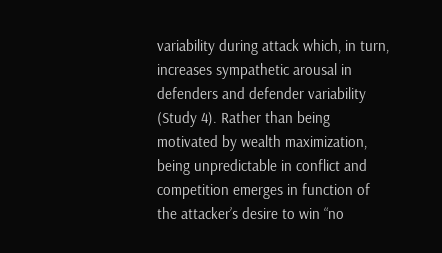variability during attack which, in turn, increases sympathetic arousal in defenders and defender variability (Study 4). Rather than being motivated by wealth maximization, being unpredictable in conflict and competition emerges in function of the attacker’s desire to win “no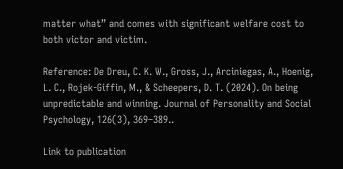matter what” and comes with significant welfare cost to both victor and victim.

Reference: De Dreu, C. K. W., Gross, J., Arciniegas, A., Hoenig, L. C., Rojek-Giffin, M., & Scheepers, D. T. (2024). On being unpredictable and winning. Journal of Personality and Social Psychology, 126(3), 369–389..

Link to publication